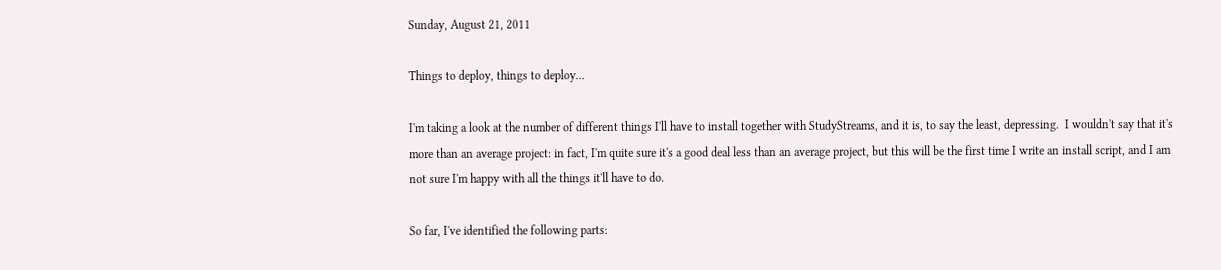Sunday, August 21, 2011

Things to deploy, things to deploy...

I'm taking a look at the number of different things I'll have to install together with StudyStreams, and it is, to say the least, depressing.  I wouldn't say that it's more than an average project: in fact, I'm quite sure it's a good deal less than an average project, but this will be the first time I write an install script, and I am not sure I'm happy with all the things it'll have to do.

So far, I've identified the following parts: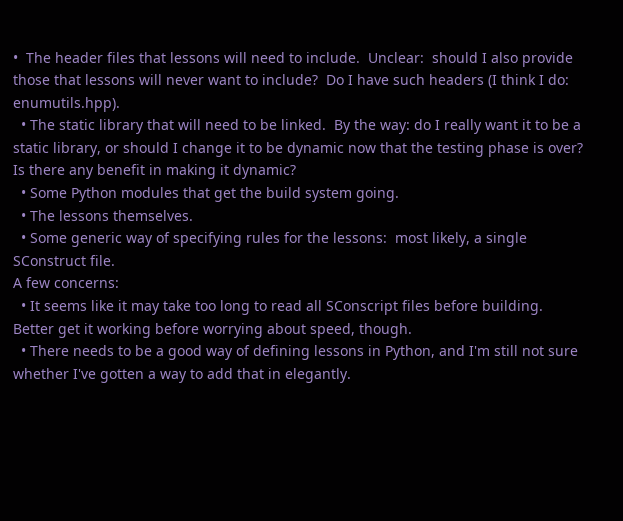•  The header files that lessons will need to include.  Unclear:  should I also provide those that lessons will never want to include?  Do I have such headers (I think I do:  enumutils.hpp).
  • The static library that will need to be linked.  By the way: do I really want it to be a static library, or should I change it to be dynamic now that the testing phase is over?  Is there any benefit in making it dynamic?
  • Some Python modules that get the build system going.
  • The lessons themselves.
  • Some generic way of specifying rules for the lessons:  most likely, a single SConstruct file.
A few concerns:
  • It seems like it may take too long to read all SConscript files before building.  Better get it working before worrying about speed, though.
  • There needs to be a good way of defining lessons in Python, and I'm still not sure whether I've gotten a way to add that in elegantly.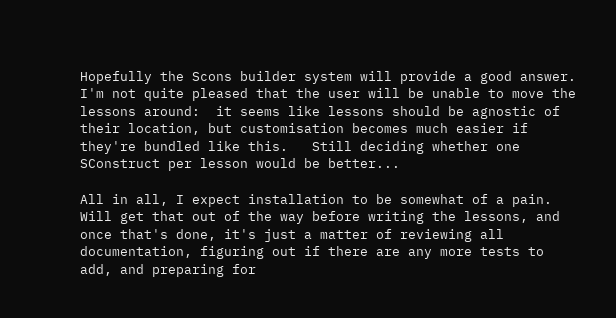Hopefully the Scons builder system will provide a good answer.
I'm not quite pleased that the user will be unable to move the lessons around:  it seems like lessons should be agnostic of their location, but customisation becomes much easier if they're bundled like this.   Still deciding whether one SConstruct per lesson would be better...

All in all, I expect installation to be somewhat of a pain.  Will get that out of the way before writing the lessons, and once that's done, it's just a matter of reviewing all documentation, figuring out if there are any more tests to add, and preparing for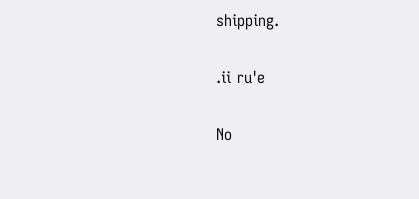shipping.

.ii ru'e

No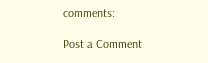comments:

Post a Comment